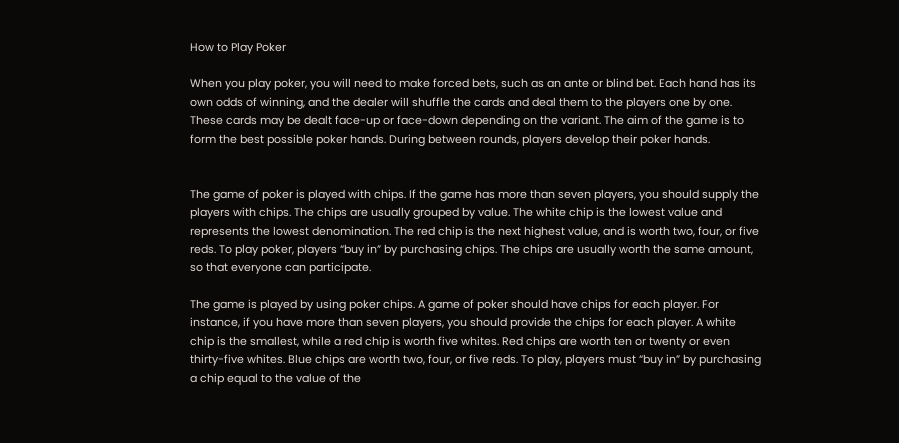How to Play Poker

When you play poker, you will need to make forced bets, such as an ante or blind bet. Each hand has its own odds of winning, and the dealer will shuffle the cards and deal them to the players one by one. These cards may be dealt face-up or face-down depending on the variant. The aim of the game is to form the best possible poker hands. During between rounds, players develop their poker hands.


The game of poker is played with chips. If the game has more than seven players, you should supply the players with chips. The chips are usually grouped by value. The white chip is the lowest value and represents the lowest denomination. The red chip is the next highest value, and is worth two, four, or five reds. To play poker, players “buy in” by purchasing chips. The chips are usually worth the same amount, so that everyone can participate.

The game is played by using poker chips. A game of poker should have chips for each player. For instance, if you have more than seven players, you should provide the chips for each player. A white chip is the smallest, while a red chip is worth five whites. Red chips are worth ten or twenty or even thirty-five whites. Blue chips are worth two, four, or five reds. To play, players must “buy in” by purchasing a chip equal to the value of the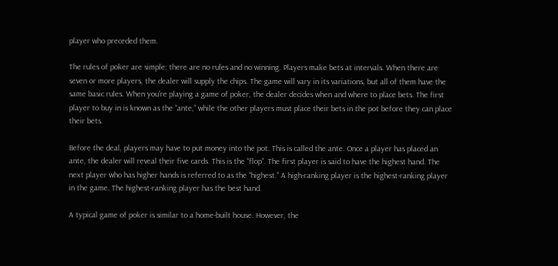player who preceded them.

The rules of poker are simple: there are no rules and no winning. Players make bets at intervals. When there are seven or more players, the dealer will supply the chips. The game will vary in its variations, but all of them have the same basic rules. When you’re playing a game of poker, the dealer decides when and where to place bets. The first player to buy in is known as the “ante,” while the other players must place their bets in the pot before they can place their bets.

Before the deal, players may have to put money into the pot. This is called the ante. Once a player has placed an ante, the dealer will reveal their five cards. This is the “flop”. The first player is said to have the highest hand. The next player who has higher hands is referred to as the “highest.” A high-ranking player is the highest-ranking player in the game. The highest-ranking player has the best hand.

A typical game of poker is similar to a home-built house. However, the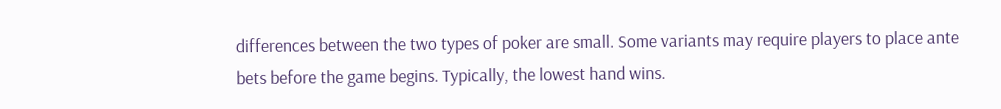differences between the two types of poker are small. Some variants may require players to place ante bets before the game begins. Typically, the lowest hand wins.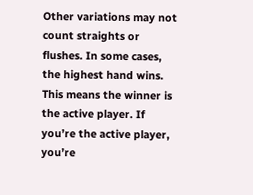Other variations may not count straights or flushes. In some cases, the highest hand wins. This means the winner is the active player. If you’re the active player, you’re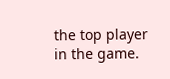the top player in the game.